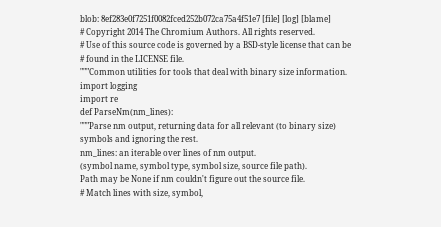blob: 8ef283e0f7251f0082fced252b072ca75a4f51e7 [file] [log] [blame]
# Copyright 2014 The Chromium Authors. All rights reserved.
# Use of this source code is governed by a BSD-style license that can be
# found in the LICENSE file.
"""Common utilities for tools that deal with binary size information.
import logging
import re
def ParseNm(nm_lines):
"""Parse nm output, returning data for all relevant (to binary size)
symbols and ignoring the rest.
nm_lines: an iterable over lines of nm output.
(symbol name, symbol type, symbol size, source file path).
Path may be None if nm couldn't figure out the source file.
# Match lines with size, symbol,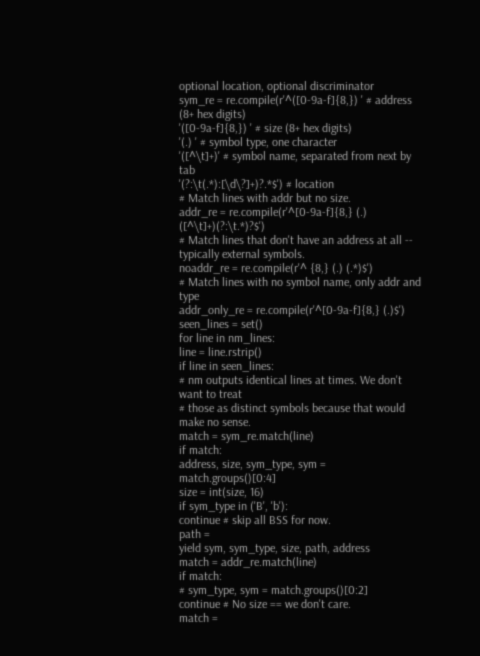optional location, optional discriminator
sym_re = re.compile(r'^([0-9a-f]{8,}) ' # address (8+ hex digits)
'([0-9a-f]{8,}) ' # size (8+ hex digits)
'(.) ' # symbol type, one character
'([^\t]+)' # symbol name, separated from next by tab
'(?:\t(.*):[\d\?]+)?.*$') # location
# Match lines with addr but no size.
addr_re = re.compile(r'^[0-9a-f]{8,} (.) ([^\t]+)(?:\t.*)?$')
# Match lines that don't have an address at all -- typically external symbols.
noaddr_re = re.compile(r'^ {8,} (.) (.*)$')
# Match lines with no symbol name, only addr and type
addr_only_re = re.compile(r'^[0-9a-f]{8,} (.)$')
seen_lines = set()
for line in nm_lines:
line = line.rstrip()
if line in seen_lines:
# nm outputs identical lines at times. We don't want to treat
# those as distinct symbols because that would make no sense.
match = sym_re.match(line)
if match:
address, size, sym_type, sym = match.groups()[0:4]
size = int(size, 16)
if sym_type in ('B', 'b'):
continue # skip all BSS for now.
path =
yield sym, sym_type, size, path, address
match = addr_re.match(line)
if match:
# sym_type, sym = match.groups()[0:2]
continue # No size == we don't care.
match =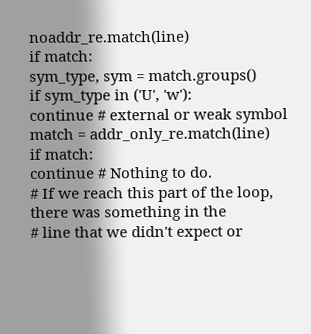noaddr_re.match(line)
if match:
sym_type, sym = match.groups()
if sym_type in ('U', 'w'):
continue # external or weak symbol
match = addr_only_re.match(line)
if match:
continue # Nothing to do.
# If we reach this part of the loop, there was something in the
# line that we didn't expect or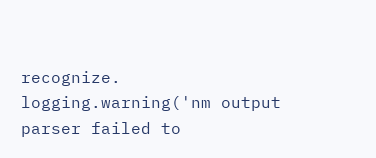recognize.
logging.warning('nm output parser failed to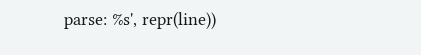parse: %s', repr(line))